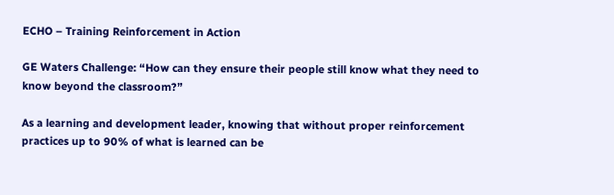ECHO – Training Reinforcement in Action

GE Waters Challenge: “How can they ensure their people still know what they need to know beyond the classroom?”

As a learning and development leader, knowing that without proper reinforcement practices up to 90% of what is learned can be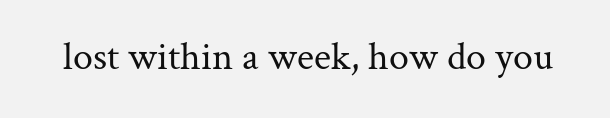lost within a week, how do you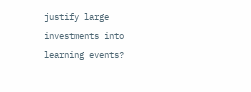justify large investments into learning events?